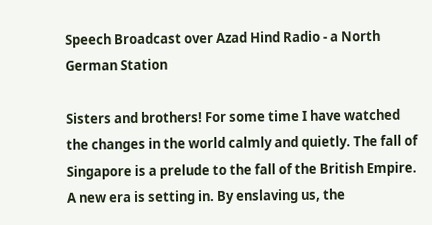Speech Broadcast over Azad Hind Radio - a North German Station

Sisters and brothers! For some time I have watched the changes in the world calmly and quietly. The fall of Singapore is a prelude to the fall of the British Empire. A new era is setting in. By enslaving us, the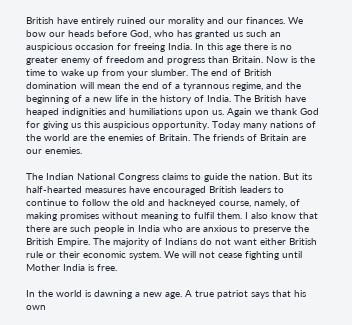British have entirely ruined our morality and our finances. We bow our heads before God, who has granted us such an auspicious occasion for freeing India. In this age there is no greater enemy of freedom and progress than Britain. Now is the time to wake up from your slumber. The end of British domination will mean the end of a tyrannous regime, and the beginning of a new life in the history of India. The British have heaped indignities and humiliations upon us. Again we thank God for giving us this auspicious opportunity. Today many nations of the world are the enemies of Britain. The friends of Britain are our enemies.

The Indian National Congress claims to guide the nation. But its half-hearted measures have encouraged British leaders to continue to follow the old and hackneyed course, namely, of making promises without meaning to fulfil them. I also know that there are such people in India who are anxious to preserve the British Empire. The majority of Indians do not want either British rule or their economic system. We will not cease fighting until Mother India is free.

In the world is dawning a new age. A true patriot says that his own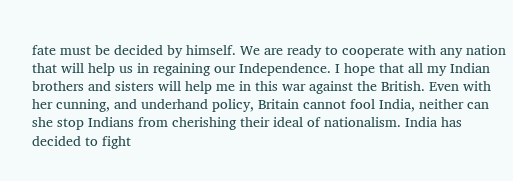fate must be decided by himself. We are ready to cooperate with any nation that will help us in regaining our Independence. I hope that all my Indian brothers and sisters will help me in this war against the British. Even with her cunning, and underhand policy, Britain cannot fool India, neither can she stop Indians from cherishing their ideal of nationalism. India has decided to fight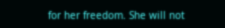for her freedom. She will not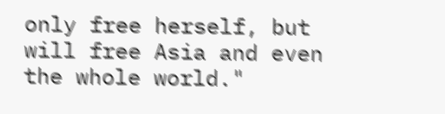only free herself, but will free Asia and even the whole world."